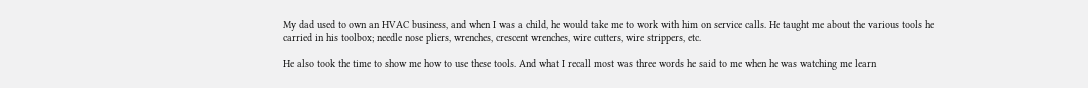My dad used to own an HVAC business, and when I was a child, he would take me to work with him on service calls. He taught me about the various tools he carried in his toolbox; needle nose pliers, wrenches, crescent wrenches, wire cutters, wire strippers, etc.

He also took the time to show me how to use these tools. And what I recall most was three words he said to me when he was watching me learn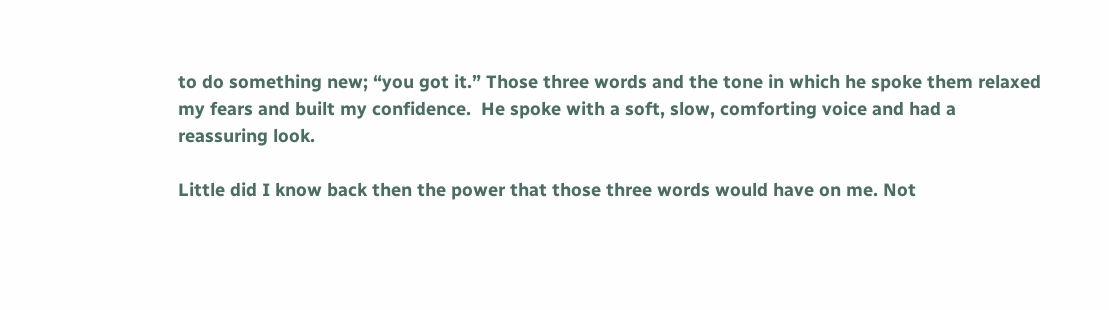to do something new; “you got it.” Those three words and the tone in which he spoke them relaxed my fears and built my confidence.  He spoke with a soft, slow, comforting voice and had a reassuring look.

Little did I know back then the power that those three words would have on me. Not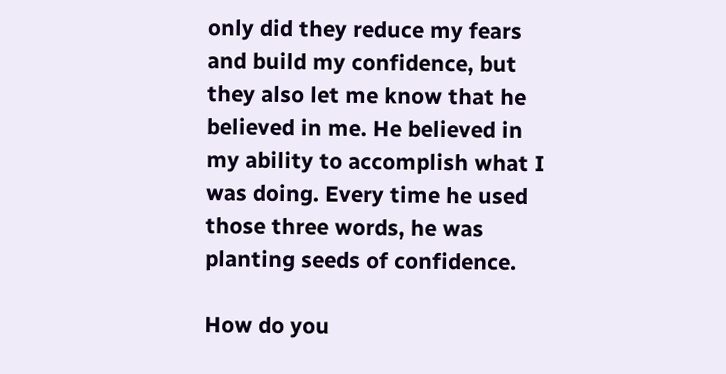only did they reduce my fears and build my confidence, but they also let me know that he believed in me. He believed in my ability to accomplish what I was doing. Every time he used those three words, he was planting seeds of confidence.

How do you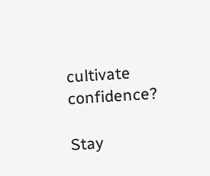cultivate confidence?

Stay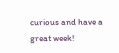curious and have a great week!